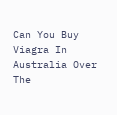Can You Buy Viagra In Australia Over The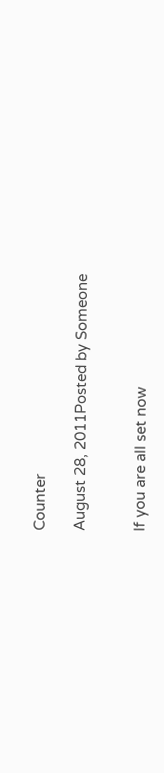Counter

August 28, 2011Posted by Someone


If you are all set now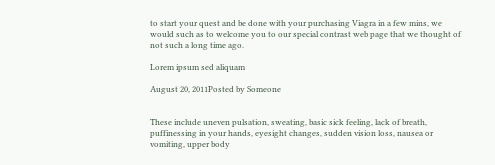to start your quest and be done with your purchasing Viagra in a few mins, we would such as to welcome you to our special contrast web page that we thought of not such a long time ago.

Lorem ipsum sed aliquam

August 20, 2011Posted by Someone


These include uneven pulsation, sweating, basic sick feeling, lack of breath, puffinessing in your hands, eyesight changes, sudden vision loss, nausea or vomiting, upper body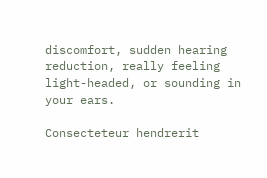discomfort, sudden hearing reduction, really feeling light-headed, or sounding in your ears.

Consecteteur hendrerit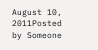August 10, 2011Posted by Someone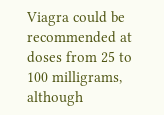Viagra could be recommended at doses from 25 to 100 milligrams, although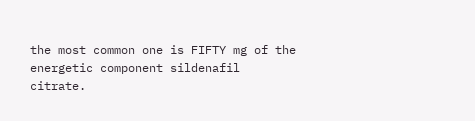the most common one is FIFTY mg of the energetic component sildenafil citrate.